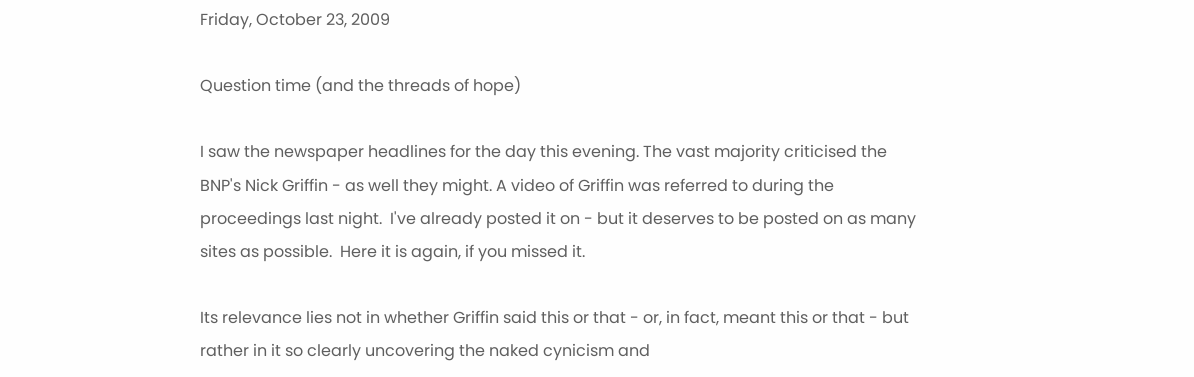Friday, October 23, 2009

Question time (and the threads of hope)

I saw the newspaper headlines for the day this evening. The vast majority criticised the BNP's Nick Griffin - as well they might. A video of Griffin was referred to during the proceedings last night.  I've already posted it on - but it deserves to be posted on as many sites as possible.  Here it is again, if you missed it.

Its relevance lies not in whether Griffin said this or that - or, in fact, meant this or that - but rather in it so clearly uncovering the naked cynicism and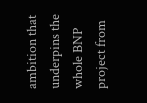ambition that underpins the whole BNP project from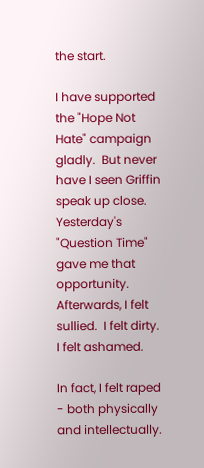the start.

I have supported the "Hope Not Hate" campaign gladly.  But never have I seen Griffin speak up close.  Yesterday's "Question Time" gave me that opportunity.  Afterwards, I felt sullied.  I felt dirty.  I felt ashamed.

In fact, I felt raped - both physically and intellectually.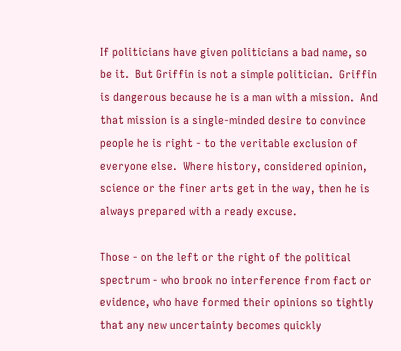If politicians have given politicians a bad name, so be it.  But Griffin is not a simple politician.  Griffin is dangerous because he is a man with a mission.  And that mission is a single-minded desire to convince people he is right - to the veritable exclusion of everyone else.  Where history, considered opinion, science or the finer arts get in the way, then he is always prepared with a ready excuse.

Those - on the left or the right of the political spectrum - who brook no interference from fact or evidence, who have formed their opinions so tightly that any new uncertainty becomes quickly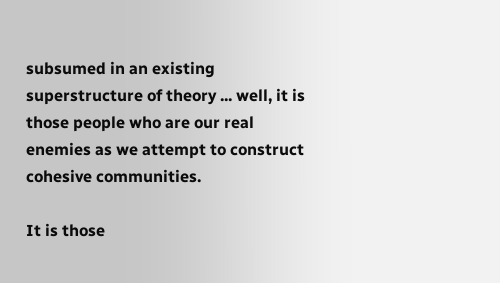subsumed in an existing superstructure of theory ... well, it is those people who are our real enemies as we attempt to construct cohesive communities.

It is those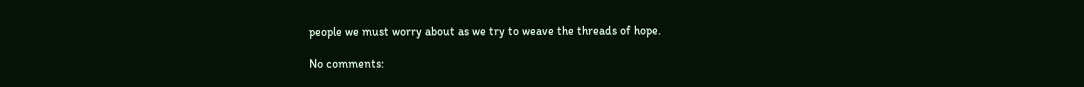people we must worry about as we try to weave the threads of hope.

No comments: